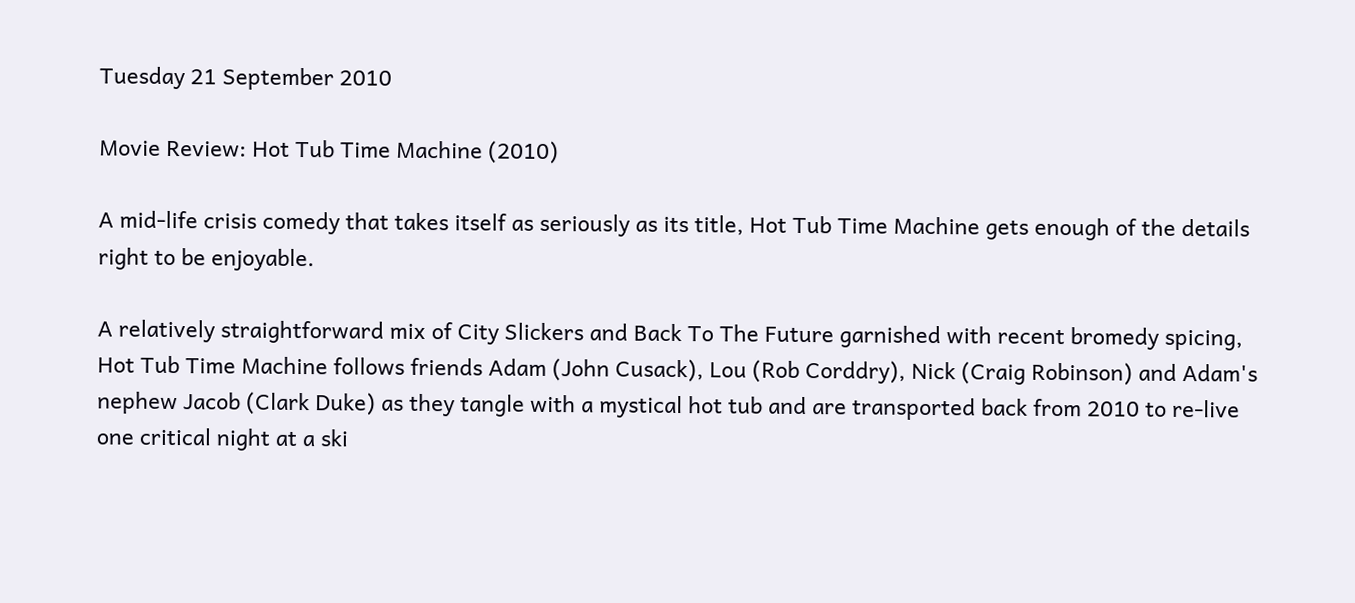Tuesday 21 September 2010

Movie Review: Hot Tub Time Machine (2010)

A mid-life crisis comedy that takes itself as seriously as its title, Hot Tub Time Machine gets enough of the details right to be enjoyable.

A relatively straightforward mix of City Slickers and Back To The Future garnished with recent bromedy spicing, Hot Tub Time Machine follows friends Adam (John Cusack), Lou (Rob Corddry), Nick (Craig Robinson) and Adam's nephew Jacob (Clark Duke) as they tangle with a mystical hot tub and are transported back from 2010 to re-live one critical night at a ski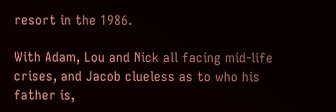resort in the 1986.

With Adam, Lou and Nick all facing mid-life crises, and Jacob clueless as to who his father is,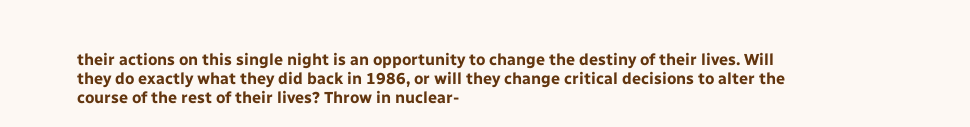their actions on this single night is an opportunity to change the destiny of their lives. Will they do exactly what they did back in 1986, or will they change critical decisions to alter the course of the rest of their lives? Throw in nuclear-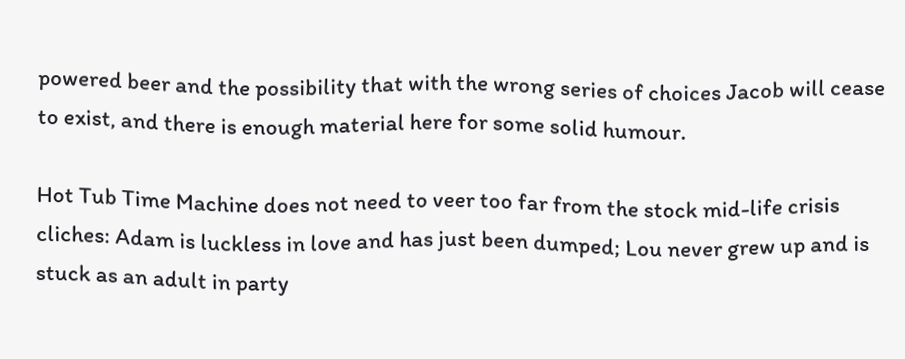powered beer and the possibility that with the wrong series of choices Jacob will cease to exist, and there is enough material here for some solid humour.

Hot Tub Time Machine does not need to veer too far from the stock mid-life crisis cliches: Adam is luckless in love and has just been dumped; Lou never grew up and is stuck as an adult in party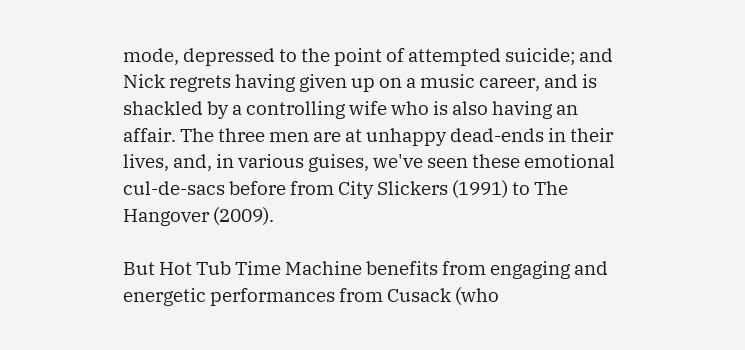mode, depressed to the point of attempted suicide; and Nick regrets having given up on a music career, and is shackled by a controlling wife who is also having an affair. The three men are at unhappy dead-ends in their lives, and, in various guises, we've seen these emotional cul-de-sacs before from City Slickers (1991) to The Hangover (2009).

But Hot Tub Time Machine benefits from engaging and energetic performances from Cusack (who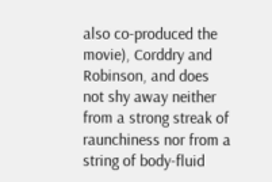also co-produced the movie), Corddry and Robinson, and does not shy away neither from a strong streak of raunchiness nor from a string of body-fluid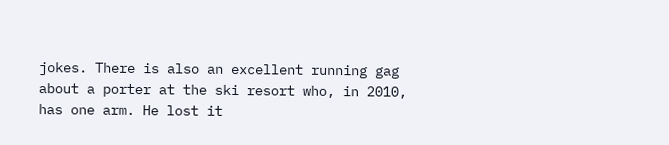jokes. There is also an excellent running gag about a porter at the ski resort who, in 2010, has one arm. He lost it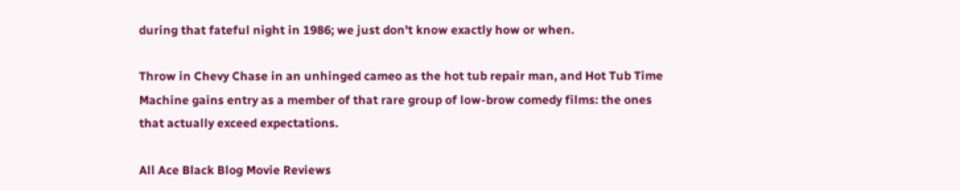during that fateful night in 1986; we just don't know exactly how or when.

Throw in Chevy Chase in an unhinged cameo as the hot tub repair man, and Hot Tub Time Machine gains entry as a member of that rare group of low-brow comedy films: the ones that actually exceed expectations.

All Ace Black Blog Movie Reviews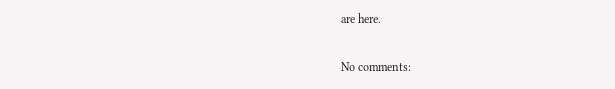are here.

No comments: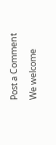Post a Comment

We welcome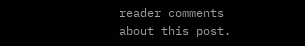reader comments about this post.